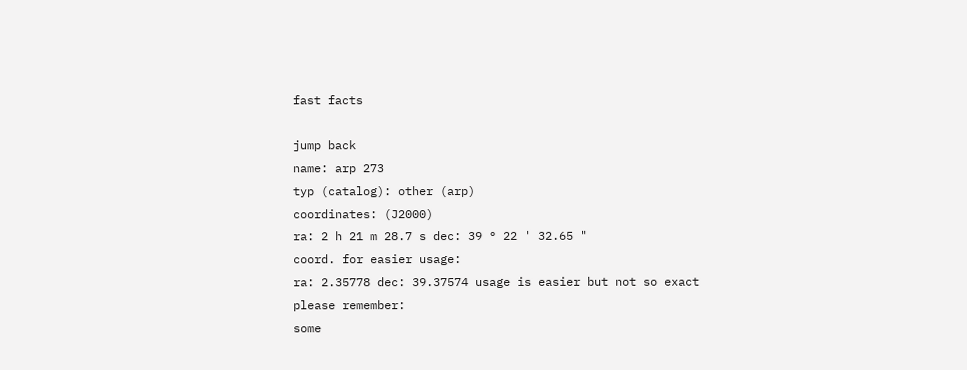fast facts

jump back
name: arp 273
typ (catalog): other (arp)
coordinates: (J2000)
ra: 2 h 21 m 28.7 s dec: 39 ° 22 ' 32.65 "
coord. for easier usage:
ra: 2.35778 dec: 39.37574 usage is easier but not so exact
please remember:
some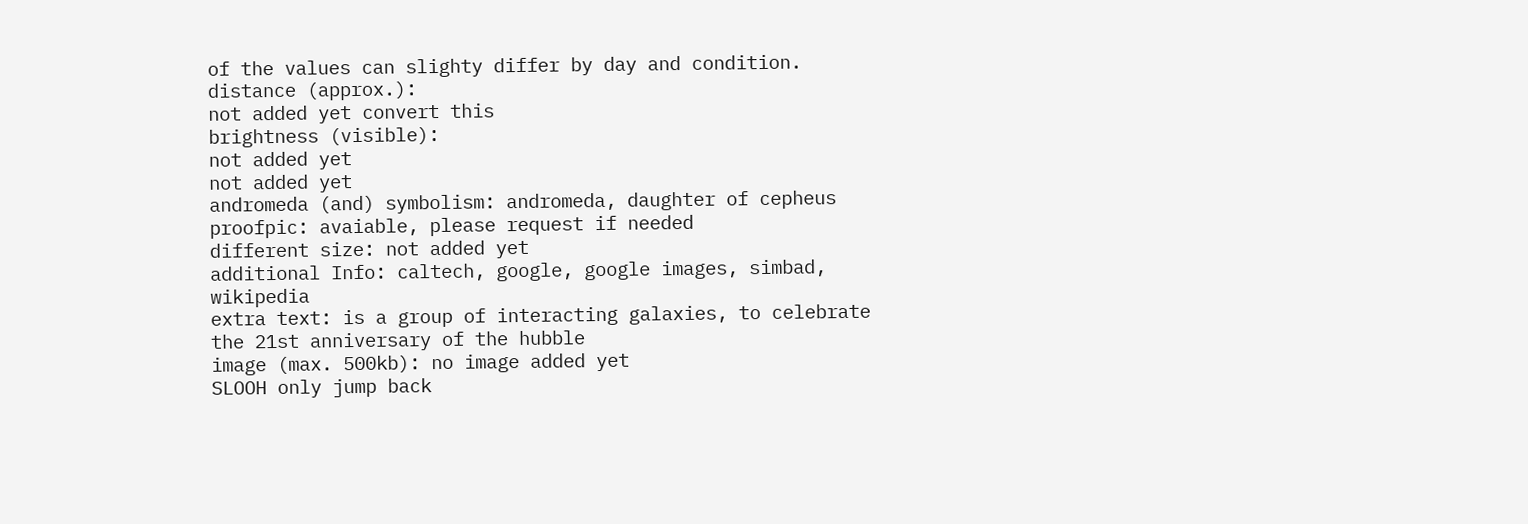of the values can slighty differ by day and condition.
distance (approx.):
not added yet convert this
brightness (visible):
not added yet
not added yet
andromeda (and) symbolism: andromeda, daughter of cepheus
proofpic: avaiable, please request if needed
different size: not added yet
additional Info: caltech, google, google images, simbad, wikipedia
extra text: is a group of interacting galaxies, to celebrate the 21st anniversary of the hubble
image (max. 500kb): no image added yet
SLOOH only jump back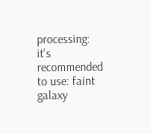processing: it's recommended to use: faint galaxy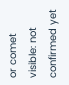or comet
visible: not confirmed yet